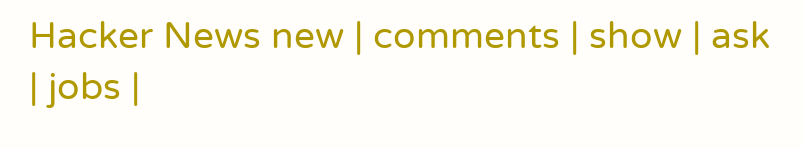Hacker News new | comments | show | ask | jobs |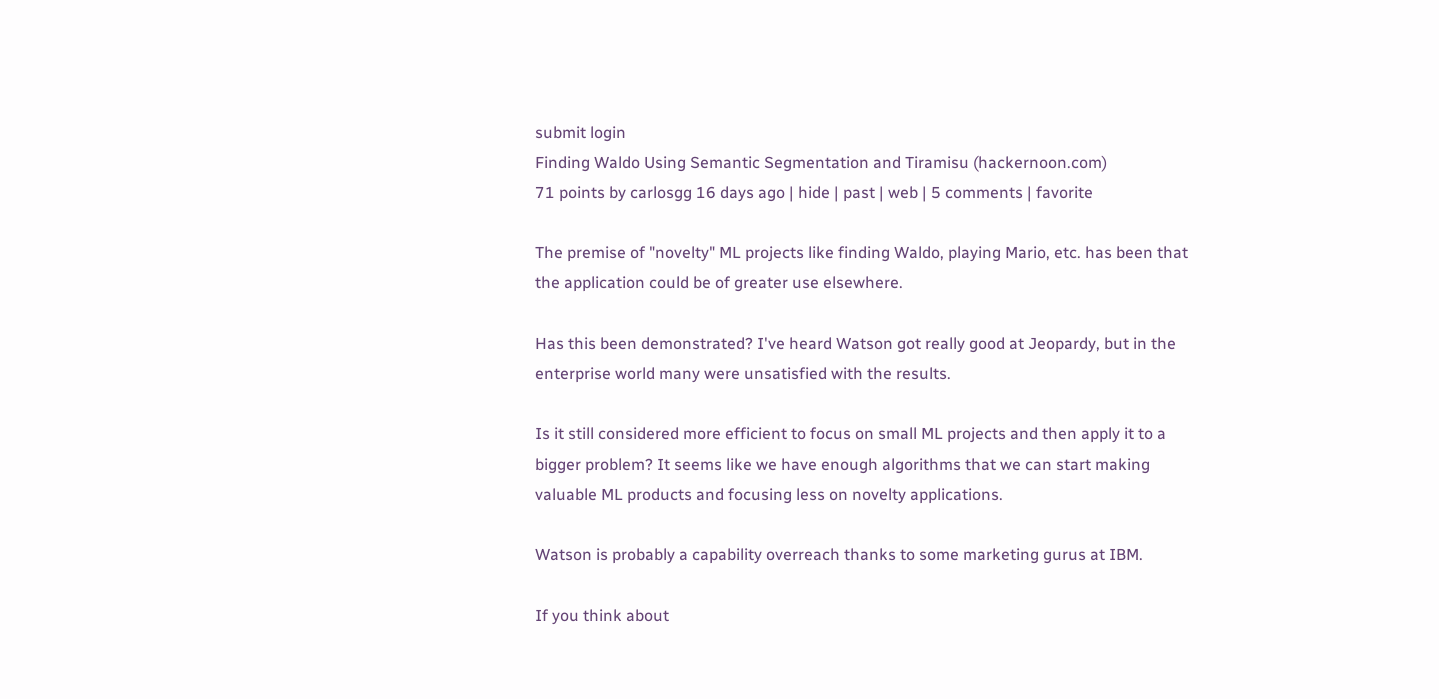submit login
Finding Waldo Using Semantic Segmentation and Tiramisu (hackernoon.com)
71 points by carlosgg 16 days ago | hide | past | web | 5 comments | favorite

The premise of "novelty" ML projects like finding Waldo, playing Mario, etc. has been that the application could be of greater use elsewhere.

Has this been demonstrated? I've heard Watson got really good at Jeopardy, but in the enterprise world many were unsatisfied with the results.

Is it still considered more efficient to focus on small ML projects and then apply it to a bigger problem? It seems like we have enough algorithms that we can start making valuable ML products and focusing less on novelty applications.

Watson is probably a capability overreach thanks to some marketing gurus at IBM.

If you think about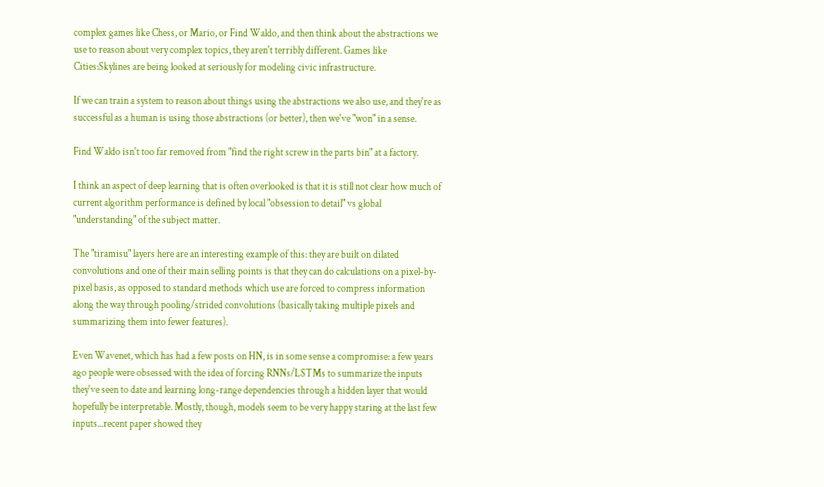complex games like Chess, or Mario, or Find Waldo, and then think about the abstractions we use to reason about very complex topics, they aren't terribly different. Games like Cities:Skylines are being looked at seriously for modeling civic infrastructure.

If we can train a system to reason about things using the abstractions we also use, and they're as successful as a human is using those abstractions (or better), then we've "won" in a sense.

Find Waldo isn't too far removed from "find the right screw in the parts bin" at a factory.

I think an aspect of deep learning that is often overlooked is that it is still not clear how much of current algorithm performance is defined by local "obsession to detail" vs global "understanding" of the subject matter.

The "tiramisu" layers here are an interesting example of this: they are built on dilated convolutions and one of their main selling points is that they can do calculations on a pixel-by-pixel basis, as opposed to standard methods which use are forced to compress information along the way through pooling/strided convolutions (basically taking multiple pixels and summarizing them into fewer features).

Even Wavenet, which has had a few posts on HN, is in some sense a compromise: a few years ago people were obsessed with the idea of forcing RNNs/LSTMs to summarize the inputs they've seen to date and learning long-range dependencies through a hidden layer that would hopefully be interpretable. Mostly, though, models seem to be very happy staring at the last few inputs...recent paper showed they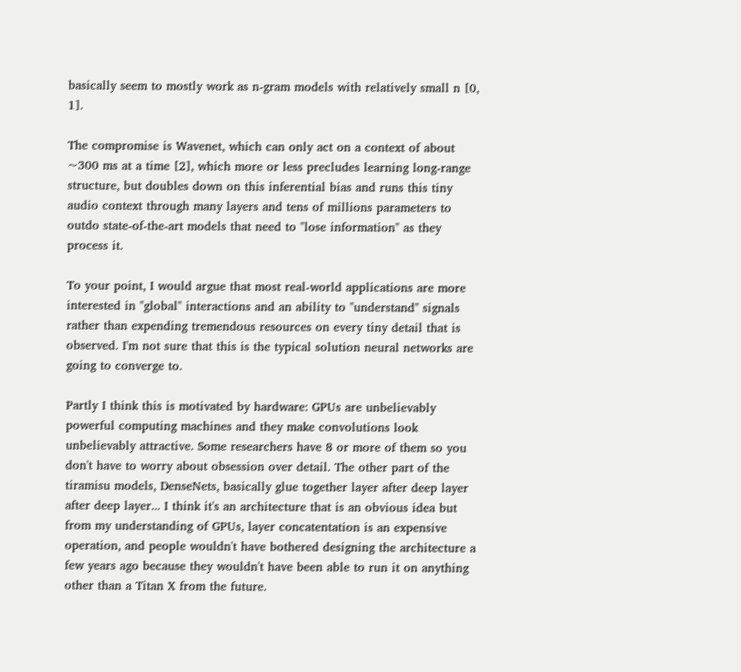basically seem to mostly work as n-gram models with relatively small n [0, 1].

The compromise is Wavenet, which can only act on a context of about ~300 ms at a time [2], which more or less precludes learning long-range structure, but doubles down on this inferential bias and runs this tiny audio context through many layers and tens of millions parameters to outdo state-of-the-art models that need to "lose information" as they process it.

To your point, I would argue that most real-world applications are more interested in "global" interactions and an ability to "understand" signals rather than expending tremendous resources on every tiny detail that is observed. I'm not sure that this is the typical solution neural networks are going to converge to.

Partly I think this is motivated by hardware: GPUs are unbelievably powerful computing machines and they make convolutions look unbelievably attractive. Some researchers have 8 or more of them so you don't have to worry about obsession over detail. The other part of the tiramisu models, DenseNets, basically glue together layer after deep layer after deep layer... I think it's an architecture that is an obvious idea but from my understanding of GPUs, layer concatentation is an expensive operation, and people wouldn't have bothered designing the architecture a few years ago because they wouldn't have been able to run it on anything other than a Titan X from the future.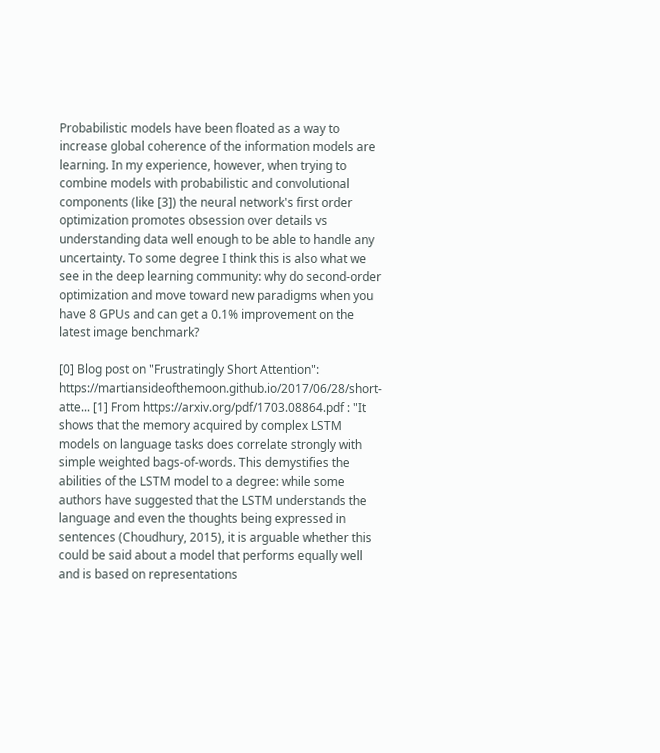Probabilistic models have been floated as a way to increase global coherence of the information models are learning. In my experience, however, when trying to combine models with probabilistic and convolutional components (like [3]) the neural network's first order optimization promotes obsession over details vs understanding data well enough to be able to handle any uncertainty. To some degree I think this is also what we see in the deep learning community: why do second-order optimization and move toward new paradigms when you have 8 GPUs and can get a 0.1% improvement on the latest image benchmark?

[0] Blog post on "Frustratingly Short Attention": https://martiansideofthemoon.github.io/2017/06/28/short-atte... [1] From https://arxiv.org/pdf/1703.08864.pdf : "It shows that the memory acquired by complex LSTM models on language tasks does correlate strongly with simple weighted bags-of-words. This demystifies the abilities of the LSTM model to a degree: while some authors have suggested that the LSTM understands the language and even the thoughts being expressed in sentences (Choudhury, 2015), it is arguable whether this could be said about a model that performs equally well and is based on representations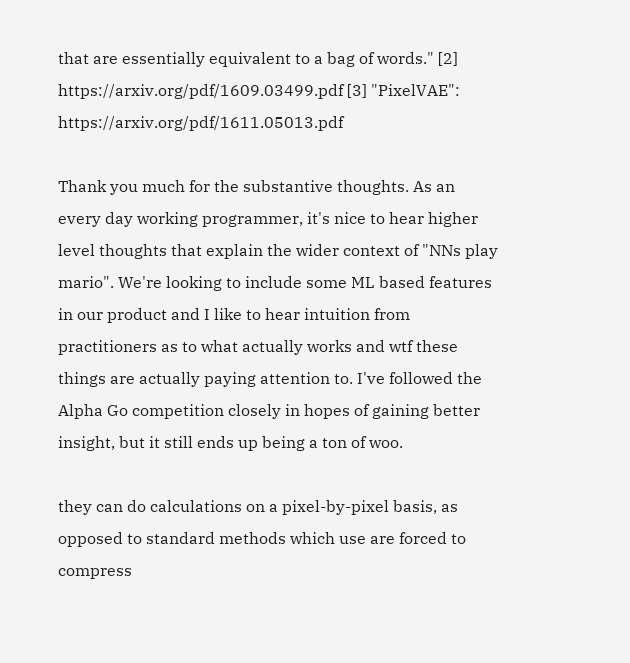that are essentially equivalent to a bag of words." [2] https://arxiv.org/pdf/1609.03499.pdf [3] "PixelVAE": https://arxiv.org/pdf/1611.05013.pdf

Thank you much for the substantive thoughts. As an every day working programmer, it's nice to hear higher level thoughts that explain the wider context of "NNs play mario". We're looking to include some ML based features in our product and I like to hear intuition from practitioners as to what actually works and wtf these things are actually paying attention to. I've followed the Alpha Go competition closely in hopes of gaining better insight, but it still ends up being a ton of woo.

they can do calculations on a pixel-by-pixel basis, as opposed to standard methods which use are forced to compress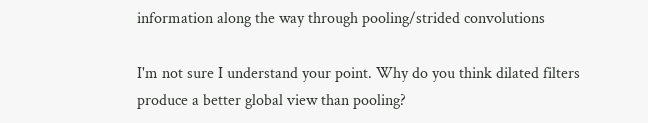information along the way through pooling/strided convolutions

I'm not sure I understand your point. Why do you think dilated filters produce a better global view than pooling?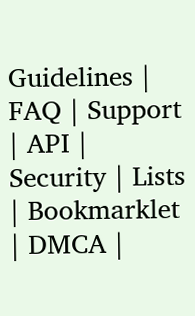Guidelines | FAQ | Support | API | Security | Lists | Bookmarklet | DMCA |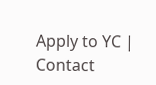Apply to YC | Contact